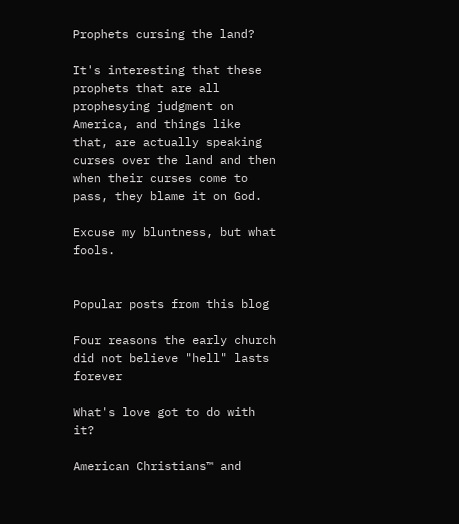Prophets cursing the land?

It's interesting that these prophets that are all prophesying judgment on America, and things like that, are actually speaking curses over the land and then when their curses come to pass, they blame it on God.

Excuse my bluntness, but what fools.


Popular posts from this blog

Four reasons the early church did not believe "hell" lasts forever

What's love got to do with it?

American Christians™ and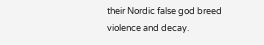their Nordic false god breed violence and decay.